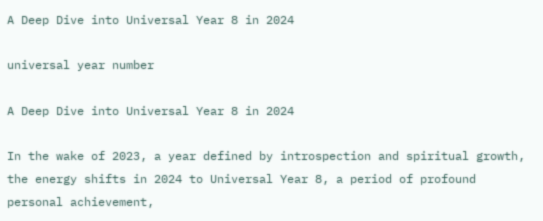A Deep Dive into Universal Year 8 in 2024

universal year number

A Deep Dive into Universal Year 8 in 2024

In the wake of 2023, a year defined by introspection and spiritual growth, the energy shifts in 2024 to Universal Year 8, a period of profound personal achievement,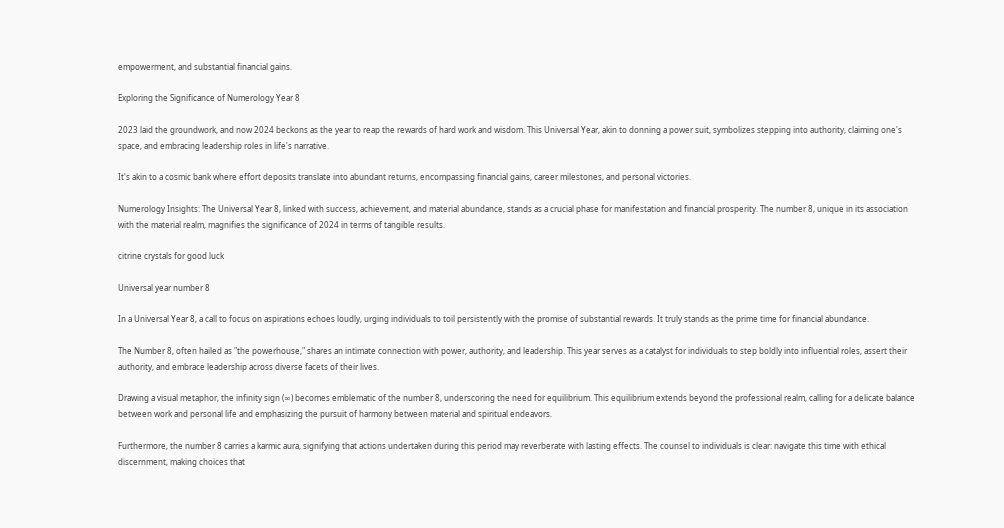empowerment, and substantial financial gains.

Exploring the Significance of Numerology Year 8

2023 laid the groundwork, and now 2024 beckons as the year to reap the rewards of hard work and wisdom. This Universal Year, akin to donning a power suit, symbolizes stepping into authority, claiming one's space, and embracing leadership roles in life's narrative.

It's akin to a cosmic bank where effort deposits translate into abundant returns, encompassing financial gains, career milestones, and personal victories.

Numerology Insights: The Universal Year 8, linked with success, achievement, and material abundance, stands as a crucial phase for manifestation and financial prosperity. The number 8, unique in its association with the material realm, magnifies the significance of 2024 in terms of tangible results.

citrine crystals for good luck

Universal year number 8

In a Universal Year 8, a call to focus on aspirations echoes loudly, urging individuals to toil persistently with the promise of substantial rewards. It truly stands as the prime time for financial abundance.

The Number 8, often hailed as "the powerhouse," shares an intimate connection with power, authority, and leadership. This year serves as a catalyst for individuals to step boldly into influential roles, assert their authority, and embrace leadership across diverse facets of their lives.

Drawing a visual metaphor, the infinity sign (∞) becomes emblematic of the number 8, underscoring the need for equilibrium. This equilibrium extends beyond the professional realm, calling for a delicate balance between work and personal life and emphasizing the pursuit of harmony between material and spiritual endeavors.

Furthermore, the number 8 carries a karmic aura, signifying that actions undertaken during this period may reverberate with lasting effects. The counsel to individuals is clear: navigate this time with ethical discernment, making choices that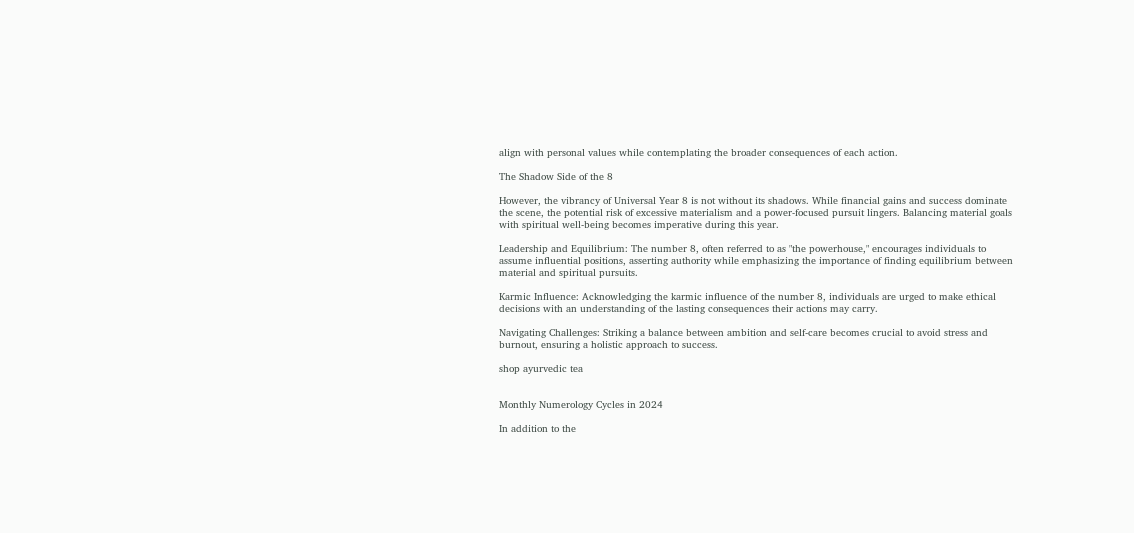align with personal values while contemplating the broader consequences of each action.

The Shadow Side of the 8

However, the vibrancy of Universal Year 8 is not without its shadows. While financial gains and success dominate the scene, the potential risk of excessive materialism and a power-focused pursuit lingers. Balancing material goals with spiritual well-being becomes imperative during this year.

Leadership and Equilibrium: The number 8, often referred to as "the powerhouse," encourages individuals to assume influential positions, asserting authority while emphasizing the importance of finding equilibrium between material and spiritual pursuits.

Karmic Influence: Acknowledging the karmic influence of the number 8, individuals are urged to make ethical decisions with an understanding of the lasting consequences their actions may carry.

Navigating Challenges: Striking a balance between ambition and self-care becomes crucial to avoid stress and burnout, ensuring a holistic approach to success.

shop ayurvedic tea


Monthly Numerology Cycles in 2024

In addition to the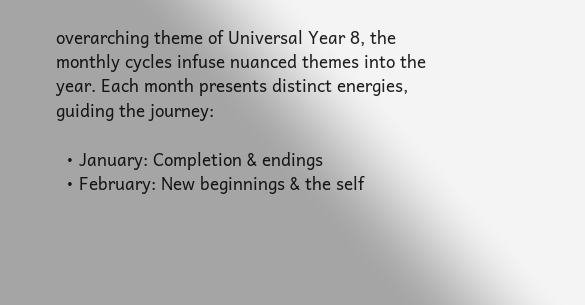overarching theme of Universal Year 8, the monthly cycles infuse nuanced themes into the year. Each month presents distinct energies, guiding the journey:

  • January: Completion & endings
  • February: New beginnings & the self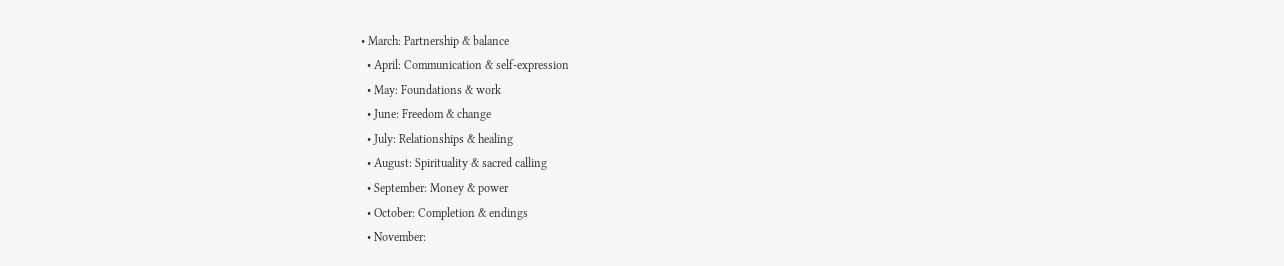• March: Partnership & balance
  • April: Communication & self-expression
  • May: Foundations & work
  • June: Freedom & change
  • July: Relationships & healing
  • August: Spirituality & sacred calling
  • September: Money & power
  • October: Completion & endings
  • November: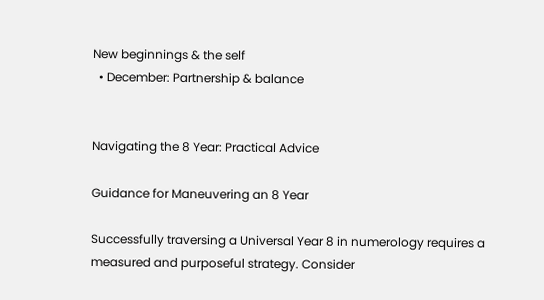New beginnings & the self
  • December: Partnership & balance


Navigating the 8 Year: Practical Advice

Guidance for Maneuvering an 8 Year

Successfully traversing a Universal Year 8 in numerology requires a measured and purposeful strategy. Consider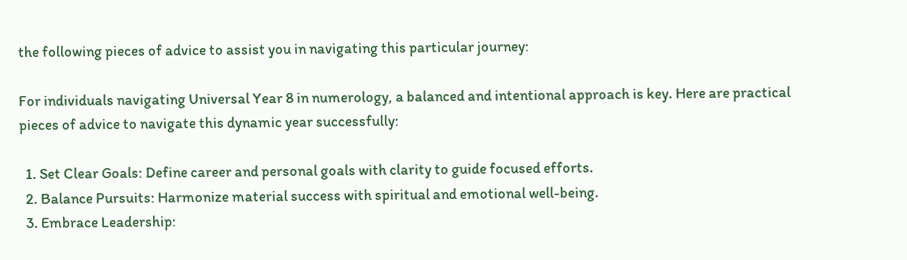the following pieces of advice to assist you in navigating this particular journey:

For individuals navigating Universal Year 8 in numerology, a balanced and intentional approach is key. Here are practical pieces of advice to navigate this dynamic year successfully:

  1. Set Clear Goals: Define career and personal goals with clarity to guide focused efforts.
  2. Balance Pursuits: Harmonize material success with spiritual and emotional well-being.
  3. Embrace Leadership: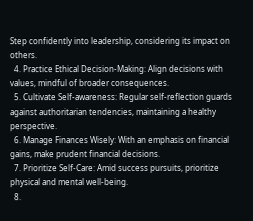Step confidently into leadership, considering its impact on others.
  4. Practice Ethical Decision-Making: Align decisions with values, mindful of broader consequences.
  5. Cultivate Self-awareness: Regular self-reflection guards against authoritarian tendencies, maintaining a healthy perspective.
  6. Manage Finances Wisely: With an emphasis on financial gains, make prudent financial decisions.
  7. Prioritize Self-Care: Amid success pursuits, prioritize physical and mental well-being.
  8.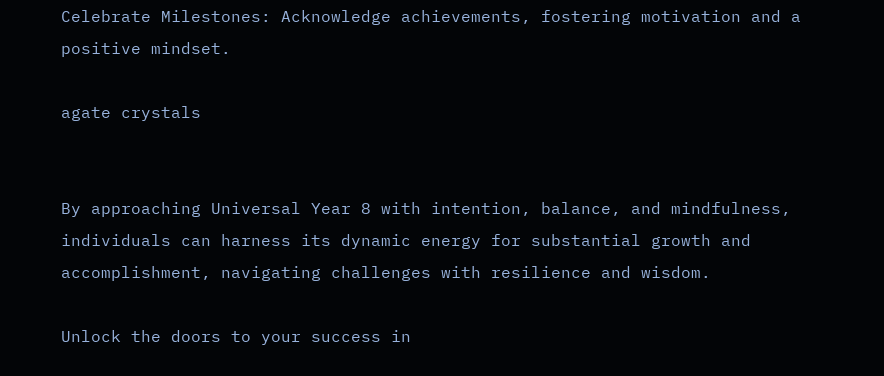Celebrate Milestones: Acknowledge achievements, fostering motivation and a positive mindset.

agate crystals


By approaching Universal Year 8 with intention, balance, and mindfulness, individuals can harness its dynamic energy for substantial growth and accomplishment, navigating challenges with resilience and wisdom.

Unlock the doors to your success in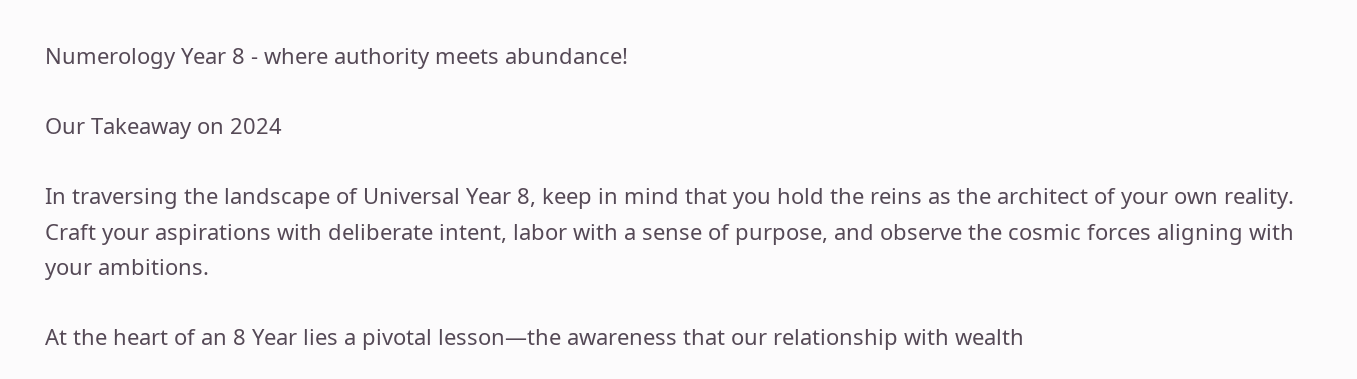Numerology Year 8 - where authority meets abundance!

Our Takeaway on 2024

In traversing the landscape of Universal Year 8, keep in mind that you hold the reins as the architect of your own reality. Craft your aspirations with deliberate intent, labor with a sense of purpose, and observe the cosmic forces aligning with your ambitions.

At the heart of an 8 Year lies a pivotal lesson—the awareness that our relationship with wealth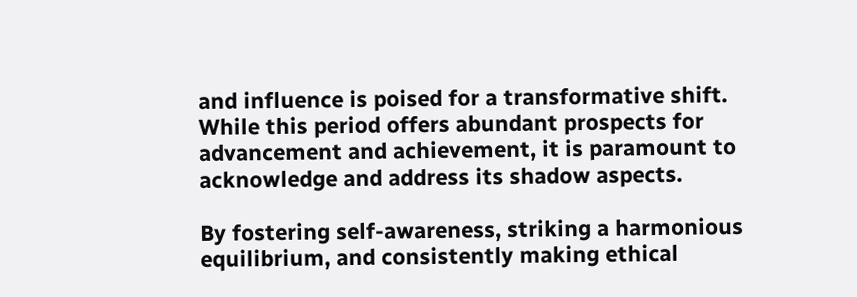and influence is poised for a transformative shift. While this period offers abundant prospects for advancement and achievement, it is paramount to acknowledge and address its shadow aspects.

By fostering self-awareness, striking a harmonious equilibrium, and consistently making ethical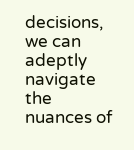decisions, we can adeptly navigate the nuances of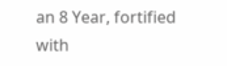an 8 Year, fortified with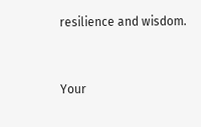resilience and wisdom.


Your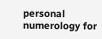personal numerology for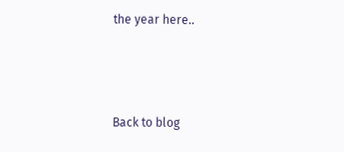the year here..



Back to blog